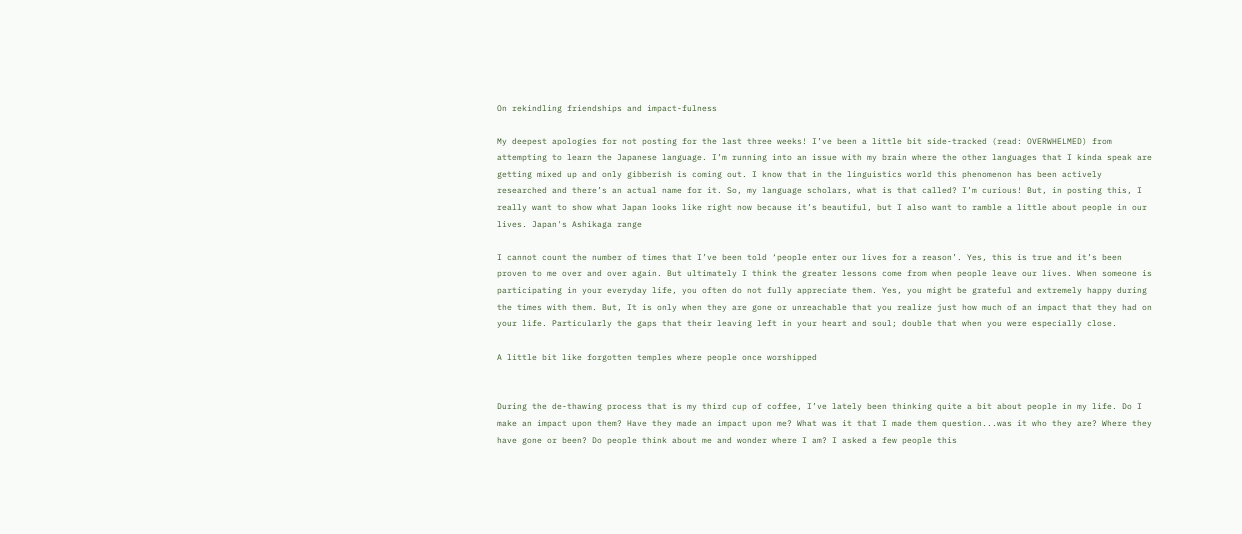On rekindling friendships and impact-fulness

My deepest apologies for not posting for the last three weeks! I’ve been a little bit side-tracked (read: OVERWHELMED) from attempting to learn the Japanese language. I’m running into an issue with my brain where the other languages that I kinda speak are getting mixed up and only gibberish is coming out. I know that in the linguistics world this phenomenon has been actively researched and there’s an actual name for it. So, my language scholars, what is that called? I’m curious! But, in posting this, I really want to show what Japan looks like right now because it’s beautiful, but I also want to ramble a little about people in our lives. Japan's Ashikaga range

I cannot count the number of times that I’ve been told ‘people enter our lives for a reason’. Yes, this is true and it’s been proven to me over and over again. But ultimately I think the greater lessons come from when people leave our lives. When someone is participating in your everyday life, you often do not fully appreciate them. Yes, you might be grateful and extremely happy during the times with them. But, It is only when they are gone or unreachable that you realize just how much of an impact that they had on your life. Particularly the gaps that their leaving left in your heart and soul; double that when you were especially close.

A little bit like forgotten temples where people once worshipped


During the de-thawing process that is my third cup of coffee, I’ve lately been thinking quite a bit about people in my life. Do I make an impact upon them? Have they made an impact upon me? What was it that I made them question...was it who they are? Where they have gone or been? Do people think about me and wonder where I am? I asked a few people this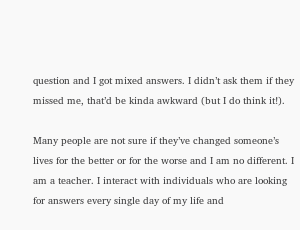question and I got mixed answers. I didn’t ask them if they missed me, that’d be kinda awkward (but I do think it!).

Many people are not sure if they’ve changed someone’s lives for the better or for the worse and I am no different. I am a teacher. I interact with individuals who are looking for answers every single day of my life and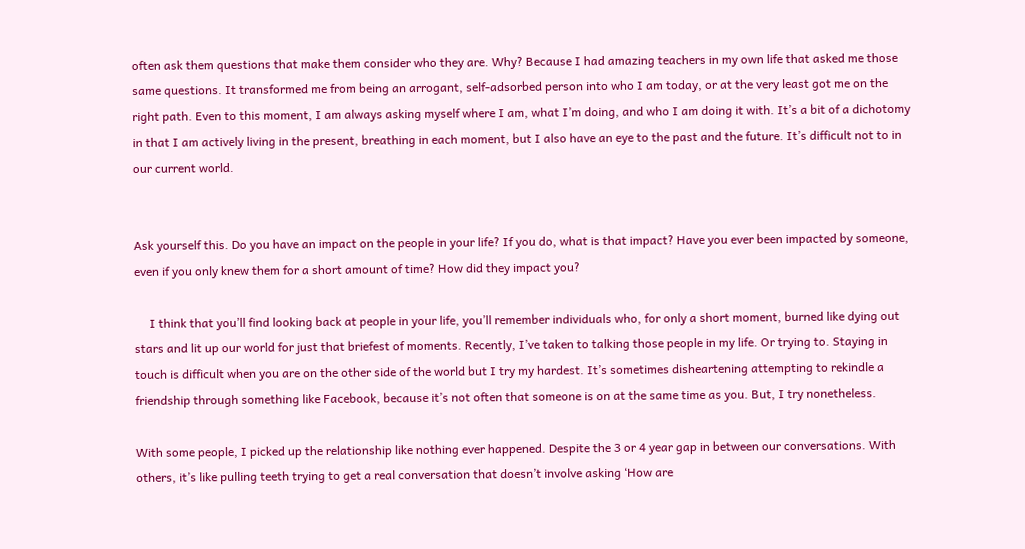often ask them questions that make them consider who they are. Why? Because I had amazing teachers in my own life that asked me those same questions. It transformed me from being an arrogant, self-adsorbed person into who I am today, or at the very least got me on the right path. Even to this moment, I am always asking myself where I am, what I’m doing, and who I am doing it with. It’s a bit of a dichotomy in that I am actively living in the present, breathing in each moment, but I also have an eye to the past and the future. It’s difficult not to in our current world.


Ask yourself this. Do you have an impact on the people in your life? If you do, what is that impact? Have you ever been impacted by someone, even if you only knew them for a short amount of time? How did they impact you?

     I think that you’ll find looking back at people in your life, you’ll remember individuals who, for only a short moment, burned like dying out stars and lit up our world for just that briefest of moments. Recently, I’ve taken to talking those people in my life. Or trying to. Staying in touch is difficult when you are on the other side of the world but I try my hardest. It’s sometimes disheartening attempting to rekindle a friendship through something like Facebook, because it’s not often that someone is on at the same time as you. But, I try nonetheless.

With some people, I picked up the relationship like nothing ever happened. Despite the 3 or 4 year gap in between our conversations. With others, it’s like pulling teeth trying to get a real conversation that doesn’t involve asking ‘How are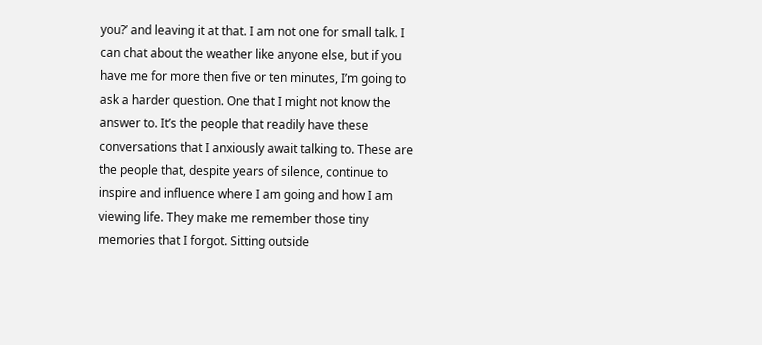you?’ and leaving it at that. I am not one for small talk. I can chat about the weather like anyone else, but if you have me for more then five or ten minutes, I’m going to ask a harder question. One that I might not know the answer to. It’s the people that readily have these conversations that I anxiously await talking to. These are the people that, despite years of silence, continue to inspire and influence where I am going and how I am viewing life. They make me remember those tiny memories that I forgot. Sitting outside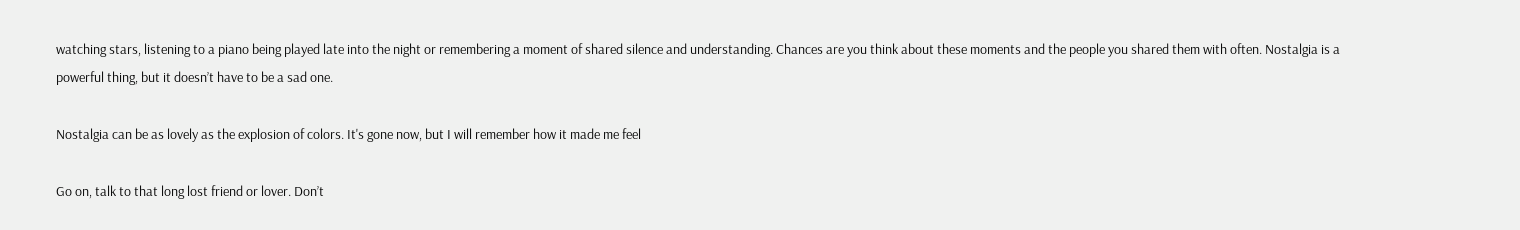watching stars, listening to a piano being played late into the night or remembering a moment of shared silence and understanding. Chances are you think about these moments and the people you shared them with often. Nostalgia is a powerful thing, but it doesn’t have to be a sad one.

Nostalgia can be as lovely as the explosion of colors. It's gone now, but I will remember how it made me feel

Go on, talk to that long lost friend or lover. Don’t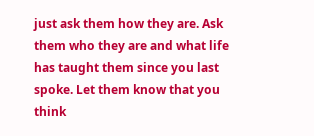just ask them how they are. Ask them who they are and what life has taught them since you last spoke. Let them know that you think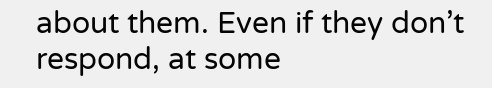about them. Even if they don’t respond, at some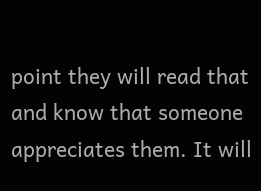point they will read that and know that someone appreciates them. It will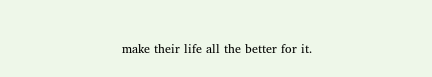make their life all the better for it.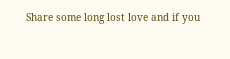Share some long lost love and if you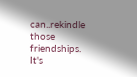can..rekindle those friendships. It's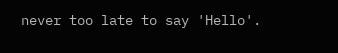never too late to say 'Hello'.